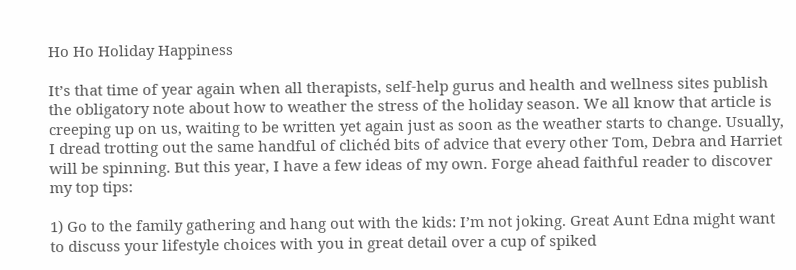Ho Ho Holiday Happiness

It’s that time of year again when all therapists, self-help gurus and health and wellness sites publish the obligatory note about how to weather the stress of the holiday season. We all know that article is creeping up on us, waiting to be written yet again just as soon as the weather starts to change. Usually, I dread trotting out the same handful of clichéd bits of advice that every other Tom, Debra and Harriet will be spinning. But this year, I have a few ideas of my own. Forge ahead faithful reader to discover my top tips:

1) Go to the family gathering and hang out with the kids: I’m not joking. Great Aunt Edna might want to discuss your lifestyle choices with you in great detail over a cup of spiked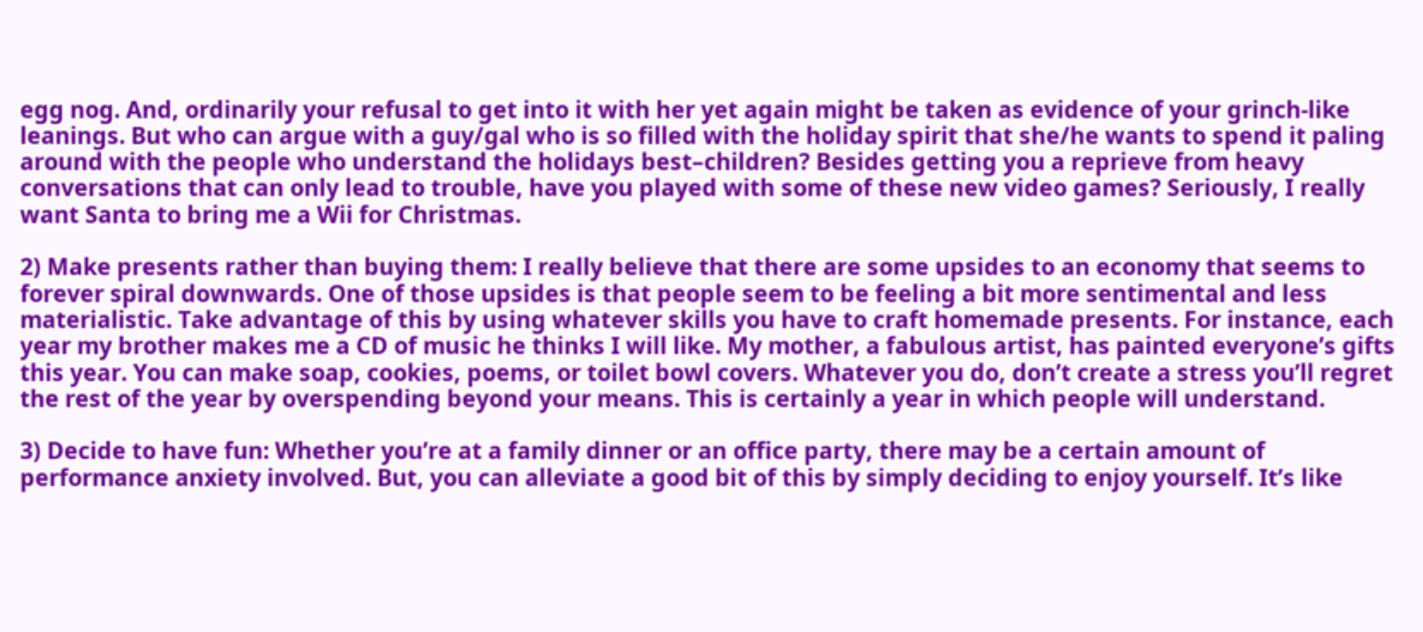egg nog. And, ordinarily your refusal to get into it with her yet again might be taken as evidence of your grinch-like leanings. But who can argue with a guy/gal who is so filled with the holiday spirit that she/he wants to spend it paling around with the people who understand the holidays best–children? Besides getting you a reprieve from heavy conversations that can only lead to trouble, have you played with some of these new video games? Seriously, I really want Santa to bring me a Wii for Christmas.

2) Make presents rather than buying them: I really believe that there are some upsides to an economy that seems to forever spiral downwards. One of those upsides is that people seem to be feeling a bit more sentimental and less materialistic. Take advantage of this by using whatever skills you have to craft homemade presents. For instance, each year my brother makes me a CD of music he thinks I will like. My mother, a fabulous artist, has painted everyone’s gifts this year. You can make soap, cookies, poems, or toilet bowl covers. Whatever you do, don’t create a stress you’ll regret the rest of the year by overspending beyond your means. This is certainly a year in which people will understand.

3) Decide to have fun: Whether you’re at a family dinner or an office party, there may be a certain amount of performance anxiety involved. But, you can alleviate a good bit of this by simply deciding to enjoy yourself. It’s like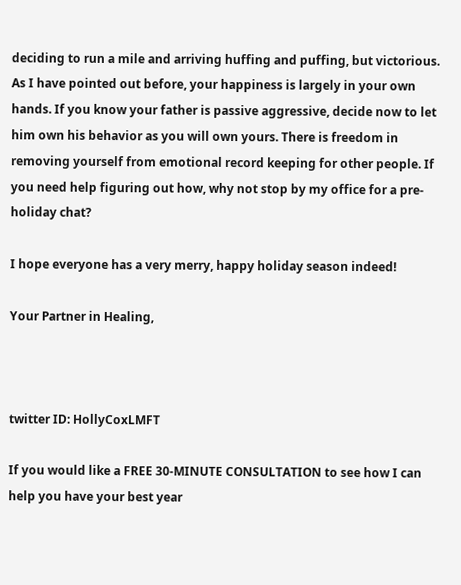deciding to run a mile and arriving huffing and puffing, but victorious. As I have pointed out before, your happiness is largely in your own hands. If you know your father is passive aggressive, decide now to let him own his behavior as you will own yours. There is freedom in removing yourself from emotional record keeping for other people. If you need help figuring out how, why not stop by my office for a pre-holiday chat?

I hope everyone has a very merry, happy holiday season indeed!

Your Partner in Healing,



twitter ID: HollyCoxLMFT

If you would like a FREE 30-MINUTE CONSULTATION to see how I can help you have your best year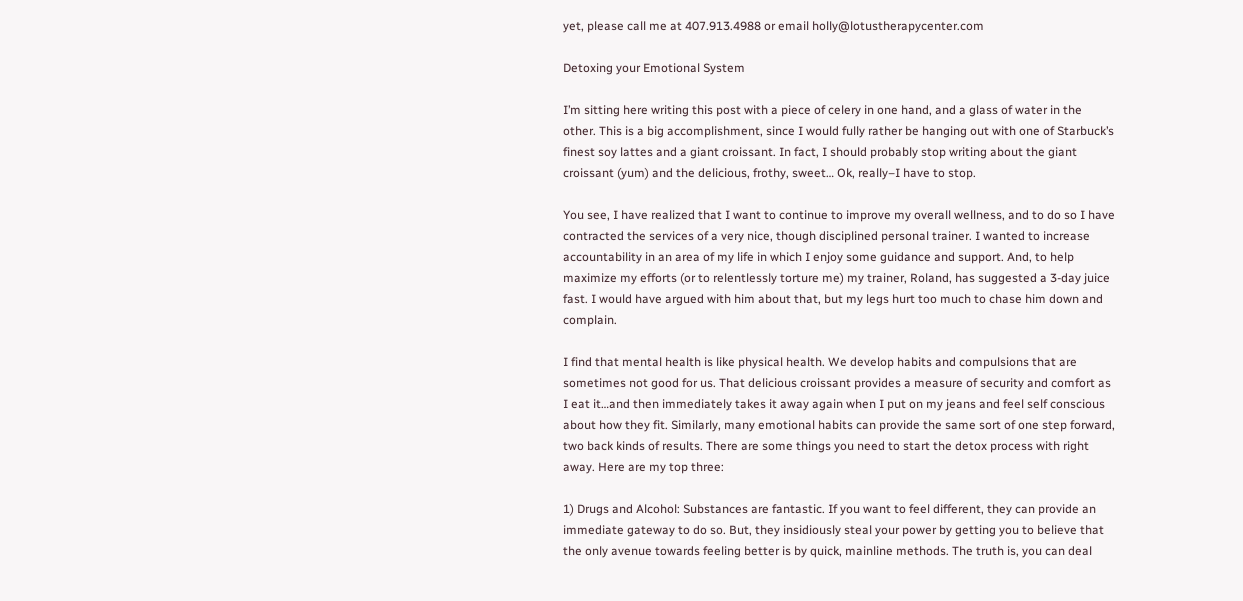yet, please call me at 407.913.4988 or email holly@lotustherapycenter.com

Detoxing your Emotional System

I’m sitting here writing this post with a piece of celery in one hand, and a glass of water in the other. This is a big accomplishment, since I would fully rather be hanging out with one of Starbuck’s finest soy lattes and a giant croissant. In fact, I should probably stop writing about the giant croissant (yum) and the delicious, frothy, sweet… Ok, really–I have to stop.

You see, I have realized that I want to continue to improve my overall wellness, and to do so I have contracted the services of a very nice, though disciplined personal trainer. I wanted to increase accountability in an area of my life in which I enjoy some guidance and support. And, to help maximize my efforts (or to relentlessly torture me) my trainer, Roland, has suggested a 3-day juice fast. I would have argued with him about that, but my legs hurt too much to chase him down and complain.

I find that mental health is like physical health. We develop habits and compulsions that are sometimes not good for us. That delicious croissant provides a measure of security and comfort as I eat it…and then immediately takes it away again when I put on my jeans and feel self conscious about how they fit. Similarly, many emotional habits can provide the same sort of one step forward, two back kinds of results. There are some things you need to start the detox process with right away. Here are my top three:

1) Drugs and Alcohol: Substances are fantastic. If you want to feel different, they can provide an immediate gateway to do so. But, they insidiously steal your power by getting you to believe that the only avenue towards feeling better is by quick, mainline methods. The truth is, you can deal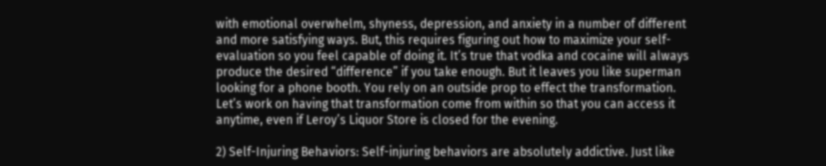with emotional overwhelm, shyness, depression, and anxiety in a number of different and more satisfying ways. But, this requires figuring out how to maximize your self-evaluation so you feel capable of doing it. It’s true that vodka and cocaine will always produce the desired “difference” if you take enough. But it leaves you like superman looking for a phone booth. You rely on an outside prop to effect the transformation. Let’s work on having that transformation come from within so that you can access it anytime, even if Leroy’s Liquor Store is closed for the evening.

2) Self-Injuring Behaviors: Self-injuring behaviors are absolutely addictive. Just like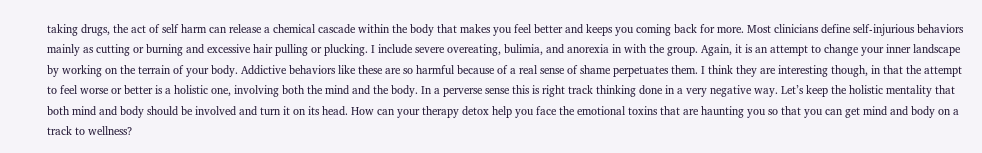taking drugs, the act of self harm can release a chemical cascade within the body that makes you feel better and keeps you coming back for more. Most clinicians define self-injurious behaviors mainly as cutting or burning and excessive hair pulling or plucking. I include severe overeating, bulimia, and anorexia in with the group. Again, it is an attempt to change your inner landscape by working on the terrain of your body. Addictive behaviors like these are so harmful because of a real sense of shame perpetuates them. I think they are interesting though, in that the attempt to feel worse or better is a holistic one, involving both the mind and the body. In a perverse sense this is right track thinking done in a very negative way. Let’s keep the holistic mentality that both mind and body should be involved and turn it on its head. How can your therapy detox help you face the emotional toxins that are haunting you so that you can get mind and body on a track to wellness?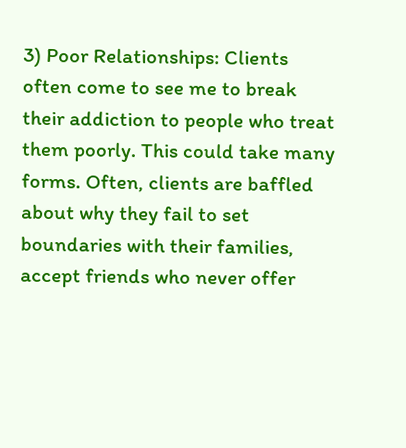3) Poor Relationships: Clients often come to see me to break their addiction to people who treat them poorly. This could take many forms. Often, clients are baffled about why they fail to set boundaries with their families, accept friends who never offer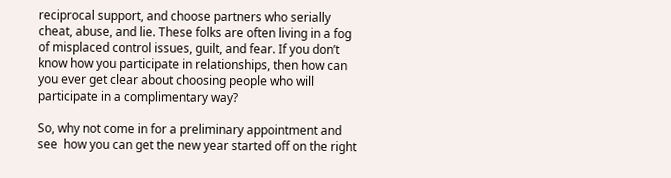reciprocal support, and choose partners who serially cheat, abuse, and lie. These folks are often living in a fog of misplaced control issues, guilt, and fear. If you don’t know how you participate in relationships, then how can you ever get clear about choosing people who will participate in a complimentary way?

So, why not come in for a preliminary appointment and see  how you can get the new year started off on the right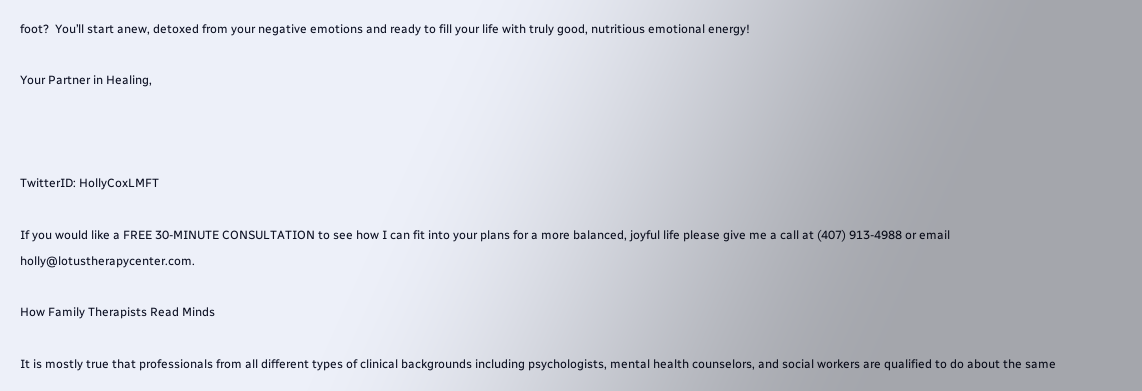foot?  You’ll start anew, detoxed from your negative emotions and ready to fill your life with truly good, nutritious emotional energy!

Your Partner in Healing,



TwitterID: HollyCoxLMFT

If you would like a FREE 30-MINUTE CONSULTATION to see how I can fit into your plans for a more balanced, joyful life please give me a call at (407) 913-4988 or email holly@lotustherapycenter.com.

How Family Therapists Read Minds

It is mostly true that professionals from all different types of clinical backgrounds including psychologists, mental health counselors, and social workers are qualified to do about the same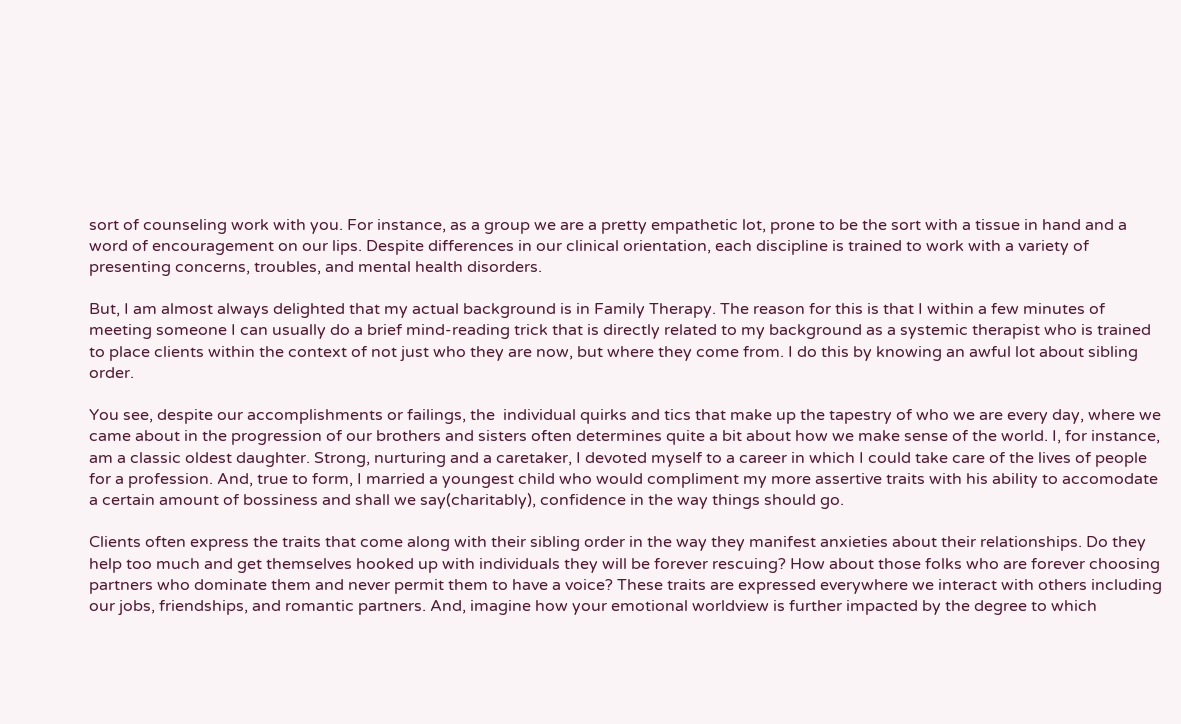sort of counseling work with you. For instance, as a group we are a pretty empathetic lot, prone to be the sort with a tissue in hand and a word of encouragement on our lips. Despite differences in our clinical orientation, each discipline is trained to work with a variety of presenting concerns, troubles, and mental health disorders.

But, I am almost always delighted that my actual background is in Family Therapy. The reason for this is that I within a few minutes of meeting someone I can usually do a brief mind-reading trick that is directly related to my background as a systemic therapist who is trained to place clients within the context of not just who they are now, but where they come from. I do this by knowing an awful lot about sibling order.

You see, despite our accomplishments or failings, the  individual quirks and tics that make up the tapestry of who we are every day, where we came about in the progression of our brothers and sisters often determines quite a bit about how we make sense of the world. I, for instance, am a classic oldest daughter. Strong, nurturing and a caretaker, I devoted myself to a career in which I could take care of the lives of people for a profession. And, true to form, I married a youngest child who would compliment my more assertive traits with his ability to accomodate a certain amount of bossiness and shall we say(charitably), confidence in the way things should go.

Clients often express the traits that come along with their sibling order in the way they manifest anxieties about their relationships. Do they help too much and get themselves hooked up with individuals they will be forever rescuing? How about those folks who are forever choosing partners who dominate them and never permit them to have a voice? These traits are expressed everywhere we interact with others including our jobs, friendships, and romantic partners. And, imagine how your emotional worldview is further impacted by the degree to which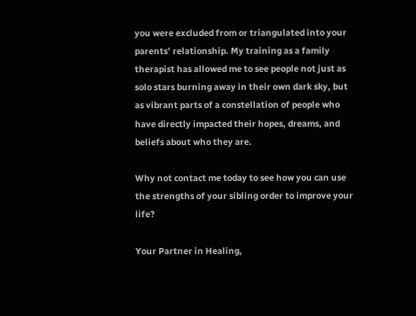you were excluded from or triangulated into your parents’ relationship. My training as a family therapist has allowed me to see people not just as solo stars burning away in their own dark sky, but as vibrant parts of a constellation of people who have directly impacted their hopes, dreams, and beliefs about who they are.

Why not contact me today to see how you can use the strengths of your sibling order to improve your life?

Your Partner in Healing,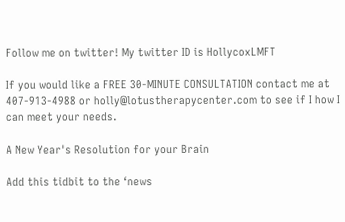Follow me on twitter! My twitter ID is HollycoxLMFT

If you would like a FREE 30-MINUTE CONSULTATION contact me at 407-913-4988 or holly@lotustherapycenter.com to see if I how I can meet your needs.

A New Year's Resolution for your Brain

Add this tidbit to the ‘news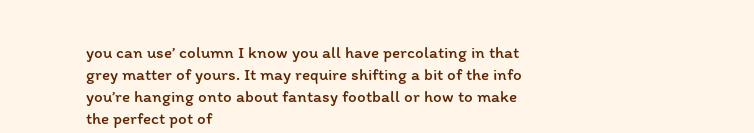you can use’ column I know you all have percolating in that grey matter of yours. It may require shifting a bit of the info you’re hanging onto about fantasy football or how to make the perfect pot of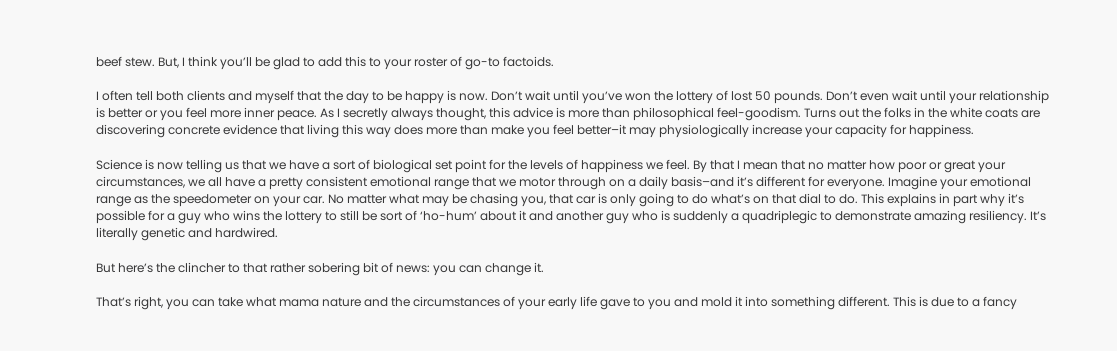beef stew. But, I think you’ll be glad to add this to your roster of go-to factoids.

I often tell both clients and myself that the day to be happy is now. Don’t wait until you’ve won the lottery of lost 50 pounds. Don’t even wait until your relationship is better or you feel more inner peace. As I secretly always thought, this advice is more than philosophical feel-goodism. Turns out the folks in the white coats are discovering concrete evidence that living this way does more than make you feel better–it may physiologically increase your capacity for happiness.

Science is now telling us that we have a sort of biological set point for the levels of happiness we feel. By that I mean that no matter how poor or great your circumstances, we all have a pretty consistent emotional range that we motor through on a daily basis–and it’s different for everyone. Imagine your emotional range as the speedometer on your car. No matter what may be chasing you, that car is only going to do what’s on that dial to do. This explains in part why it’s possible for a guy who wins the lottery to still be sort of ‘ho-hum’ about it and another guy who is suddenly a quadriplegic to demonstrate amazing resiliency. It’s literally genetic and hardwired.

But here’s the clincher to that rather sobering bit of news: you can change it.

That’s right, you can take what mama nature and the circumstances of your early life gave to you and mold it into something different. This is due to a fancy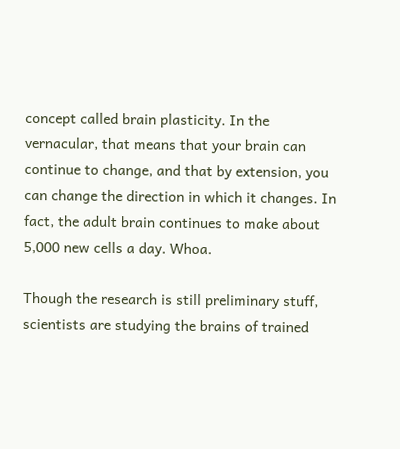concept called brain plasticity. In the vernacular, that means that your brain can continue to change, and that by extension, you can change the direction in which it changes. In fact, the adult brain continues to make about 5,000 new cells a day. Whoa.

Though the research is still preliminary stuff, scientists are studying the brains of trained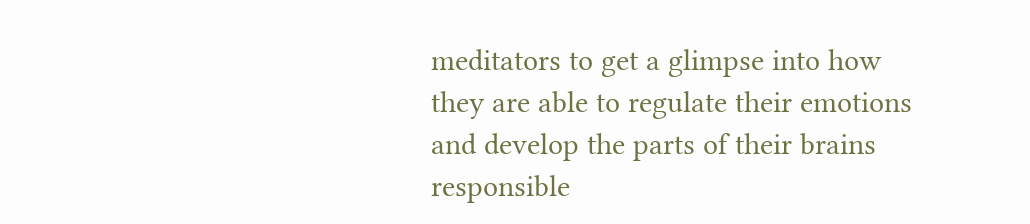meditators to get a glimpse into how they are able to regulate their emotions and develop the parts of their brains responsible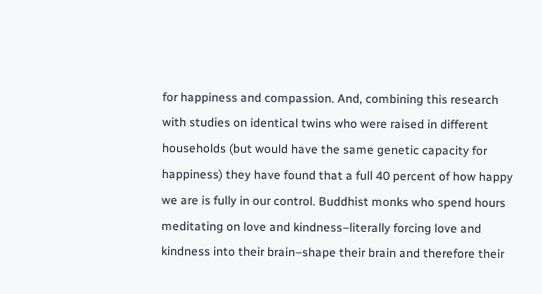for happiness and compassion. And, combining this research with studies on identical twins who were raised in different households (but would have the same genetic capacity for happiness) they have found that a full 40 percent of how happy we are is fully in our control. Buddhist monks who spend hours meditating on love and kindness–literally forcing love and kindness into their brain–shape their brain and therefore their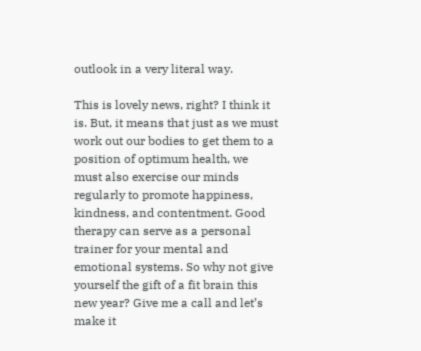outlook in a very literal way.

This is lovely news, right? I think it is. But, it means that just as we must work out our bodies to get them to a position of optimum health, we must also exercise our minds regularly to promote happiness, kindness, and contentment. Good therapy can serve as a personal trainer for your mental and emotional systems. So why not give yourself the gift of a fit brain this new year? Give me a call and let’s make it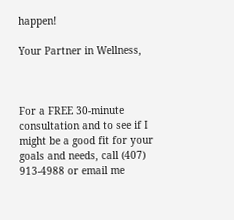happen!

Your Partner in Wellness,



For a FREE 30-minute consultation and to see if I might be a good fit for your goals and needs, call (407) 913-4988 or email me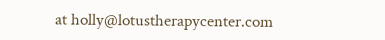at holly@lotustherapycenter.com